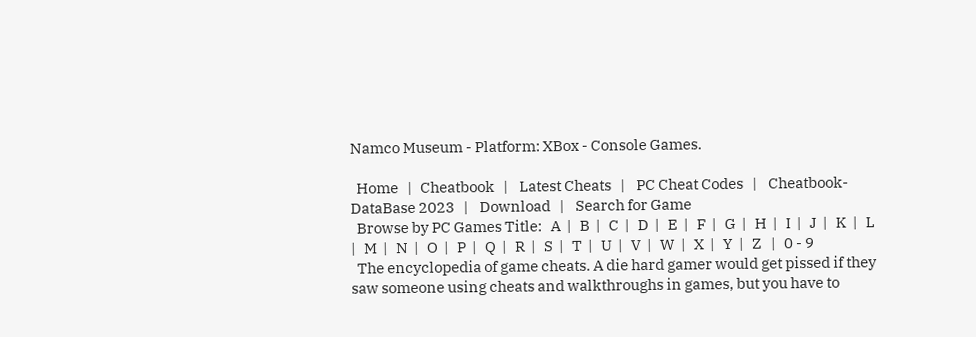Namco Museum - Platform: XBox - Console Games.

  Home   |   Cheatbook   |    Latest Cheats   |    PC Cheat Codes   |    Cheatbook-DataBase 2023   |    Download   |    Search for Game
  Browse by PC Games Title:   A  |   B  |   C  |   D  |   E  |   F  |   G  |   H  |   I  |   J  |   K  |   L  |   M  |   N  |   O  |   P  |   Q  |   R  |   S  |   T  |   U  |   V  |   W  |   X  |   Y  |   Z   |   0 - 9
  The encyclopedia of game cheats. A die hard gamer would get pissed if they saw someone using cheats and walkthroughs in games, but you have to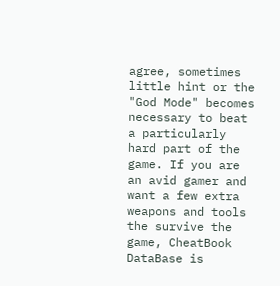agree, sometimes little hint or the "God Mode" becomes necessary to beat a particularly hard part of the game. If you are an avid gamer and want a few extra weapons and tools the survive the game, CheatBook DataBase is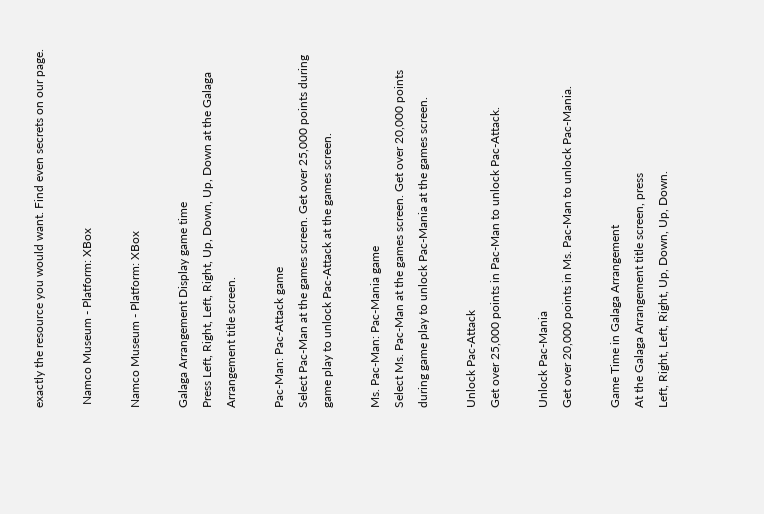exactly the resource you would want. Find even secrets on our page.

 Namco Museum - Platform: XBox

Namco Museum - Platform: XBox

Galaga Arrangement Display game time
Press Left, Right, Left, Right, Up, Down, Up, Down at the Galaga
Arrangement title screen.

Pac-Man: Pac-Attack game
Select Pac-Man at the games screen. Get over 25,000 points during
game play to unlock Pac-Attack at the games screen.

Ms. Pac-Man: Pac-Mania game
Select Ms. Pac-Man at the games screen. Get over 20,000 points
during game play to unlock Pac-Mania at the games screen.

Unlock Pac-Attack
Get over 25,000 points in Pac-Man to unlock Pac-Attack.

Unlock Pac-Mania
Get over 20,000 points in Ms. Pac-Man to unlock Pac-Mania.

Game Time in Galaga Arrangement
At the Galaga Arrangement title screen, press
Left, Right, Left, Right, Up, Down, Up, Down.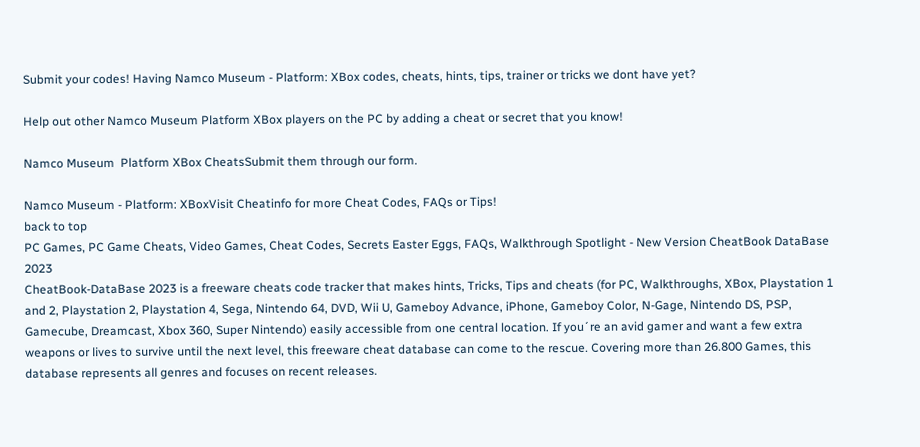Submit your codes! Having Namco Museum - Platform: XBox codes, cheats, hints, tips, trainer or tricks we dont have yet?

Help out other Namco Museum Platform XBox players on the PC by adding a cheat or secret that you know!

Namco Museum  Platform XBox CheatsSubmit them through our form.

Namco Museum - Platform: XBoxVisit Cheatinfo for more Cheat Codes, FAQs or Tips!
back to top
PC Games, PC Game Cheats, Video Games, Cheat Codes, Secrets Easter Eggs, FAQs, Walkthrough Spotlight - New Version CheatBook DataBase 2023
CheatBook-DataBase 2023 is a freeware cheats code tracker that makes hints, Tricks, Tips and cheats (for PC, Walkthroughs, XBox, Playstation 1 and 2, Playstation 2, Playstation 4, Sega, Nintendo 64, DVD, Wii U, Gameboy Advance, iPhone, Gameboy Color, N-Gage, Nintendo DS, PSP, Gamecube, Dreamcast, Xbox 360, Super Nintendo) easily accessible from one central location. If you´re an avid gamer and want a few extra weapons or lives to survive until the next level, this freeware cheat database can come to the rescue. Covering more than 26.800 Games, this database represents all genres and focuses on recent releases.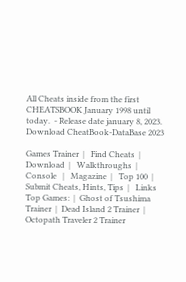All Cheats inside from the first CHEATSBOOK January 1998 until today.  - Release date january 8, 2023. Download CheatBook-DataBase 2023

Games Trainer  |   Find Cheats  |   Download  |   Walkthroughs  |   Console   |   Magazine  |   Top 100  |   Submit Cheats, Hints, Tips  |   Links
Top Games:  |  Ghost of Tsushima Trainer  |  Dead Island 2 Trainer  |  Octopath Traveler 2 Trainer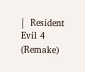|  Resident Evil 4 (Remake)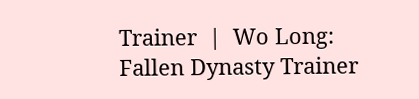Trainer  |  Wo Long: Fallen Dynasty Trainer